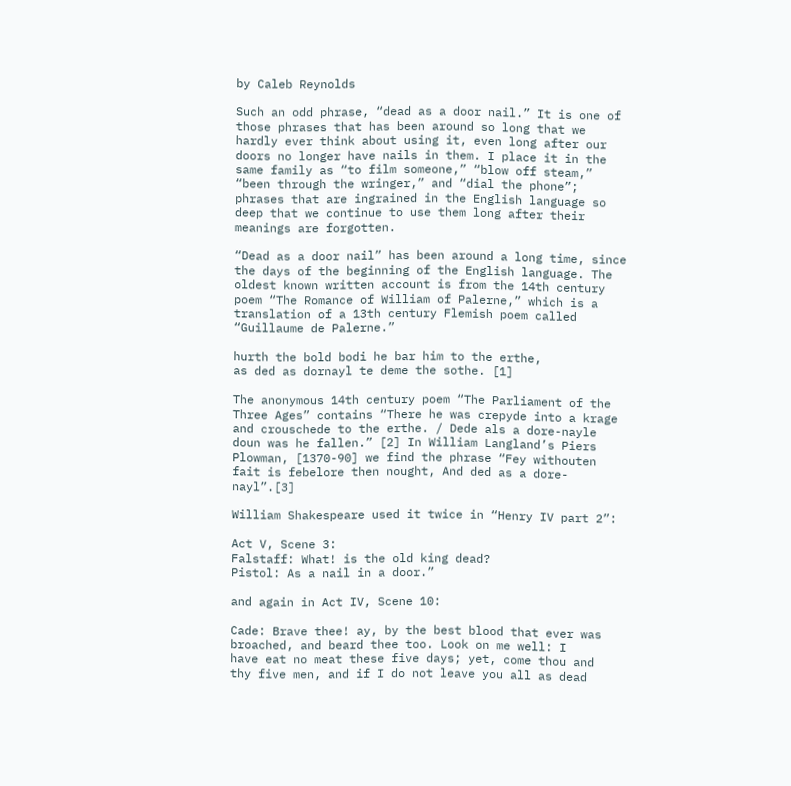by Caleb Reynolds

Such an odd phrase, “dead as a door nail.” It is one of those phrases that has been around so long that we hardly ever think about using it, even long after our doors no longer have nails in them. I place it in the same family as “to film someone,” “blow off steam,” “been through the wringer,” and “dial the phone”; phrases that are ingrained in the English language so deep that we continue to use them long after their meanings are forgotten.

“Dead as a door nail” has been around a long time, since the days of the beginning of the English language. The oldest known written account is from the 14th century poem “The Romance of William of Palerne,” which is a translation of a 13th century Flemish poem called “Guillaume de Palerne.”

hurth the bold bodi he bar him to the erthe,
as ded as dornayl te deme the sothe. [1]

The anonymous 14th century poem “The Parliament of the Three Ages” contains “There he was crepyde into a krage and crouschede to the erthe. / Dede als a dore-nayle doun was he fallen.” [2] In William Langland’s Piers Plowman, [1370-90] we find the phrase “Fey withouten fait is febelore then nought, And ded as a dore-nayl”.[3]

William Shakespeare used it twice in “Henry IV part 2”:

Act V, Scene 3:
Falstaff: What! is the old king dead?
Pistol: As a nail in a door.”

and again in Act IV, Scene 10:

Cade: Brave thee! ay, by the best blood that ever was
broached, and beard thee too. Look on me well: I
have eat no meat these five days; yet, come thou and
thy five men, and if I do not leave you all as dead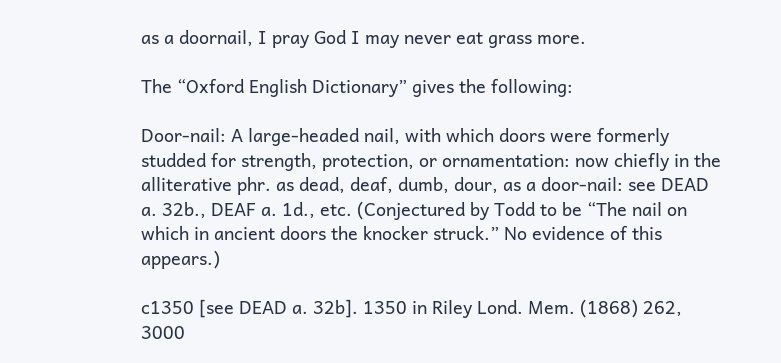as a doornail, I pray God I may never eat grass more.

The “Oxford English Dictionary” gives the following:

Door-nail: A large-headed nail, with which doors were formerly studded for strength, protection, or ornamentation: now chiefly in the alliterative phr. as dead, deaf, dumb, dour, as a door-nail: see DEAD a. 32b., DEAF a. 1d., etc. (Conjectured by Todd to be “The nail on which in ancient doors the knocker struck.” No evidence of this appears.)

c1350 [see DEAD a. 32b]. 1350 in Riley Lond. Mem. (1868) 262, 3000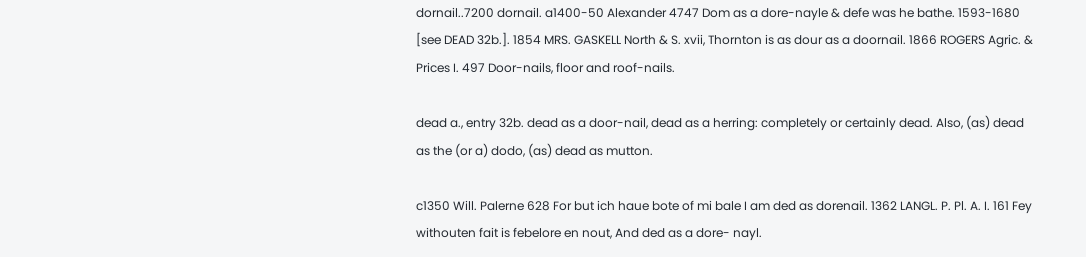dornail..7200 dornail. a1400-50 Alexander 4747 Dom as a dore-nayle & defe was he bathe. 1593-1680 [see DEAD 32b.]. 1854 MRS. GASKELL North & S. xvii, Thornton is as dour as a doornail. 1866 ROGERS Agric. & Prices I. 497 Door-nails, floor and roof-nails.

dead a., entry 32b. dead as a door-nail, dead as a herring: completely or certainly dead. Also, (as) dead as the (or a) dodo, (as) dead as mutton.

c1350 Will. Palerne 628 For but ich haue bote of mi bale I am ded as dorenail. 1362 LANGL. P. Pl. A. I. 161 Fey withouten fait is febelore en nout, And ded as a dore- nayl.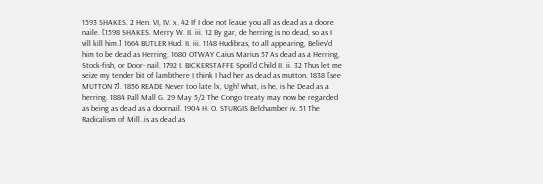1593 SHAKES. 2 Hen. VI, IV. x. 42 If I doe not leaue you all as dead as a doore naile. [1598 SHAKES. Merry W. II. iii. 12 By gar, de herring is no dead, so as I vill kill him.] 1664 BUTLER Hud. II. iii. 1148 Hudibras, to all appearing, Believ’d him to be dead as Herring. 1680 OTWAY Caius Marius 57 As dead as a Herring, Stock-fish, or Door- nail. 1792 I. BICKERSTAFFE Spoil’d Child II. ii. 32 Thus let me seize my tender bit of lambthere I think I had her as dead as mutton. 1838 [see MUTTON 7]. 1856 READE Never too late lx, Ugh! what, is he, is he Dead as a herring. 1884 Pall Mall G. 29 May 5/2 The Congo treaty may now be regarded as being as dead as a doornail. 1904 H. O. STURGIS Belchamber iv. 51 The Radicalism of Mill..is as dead as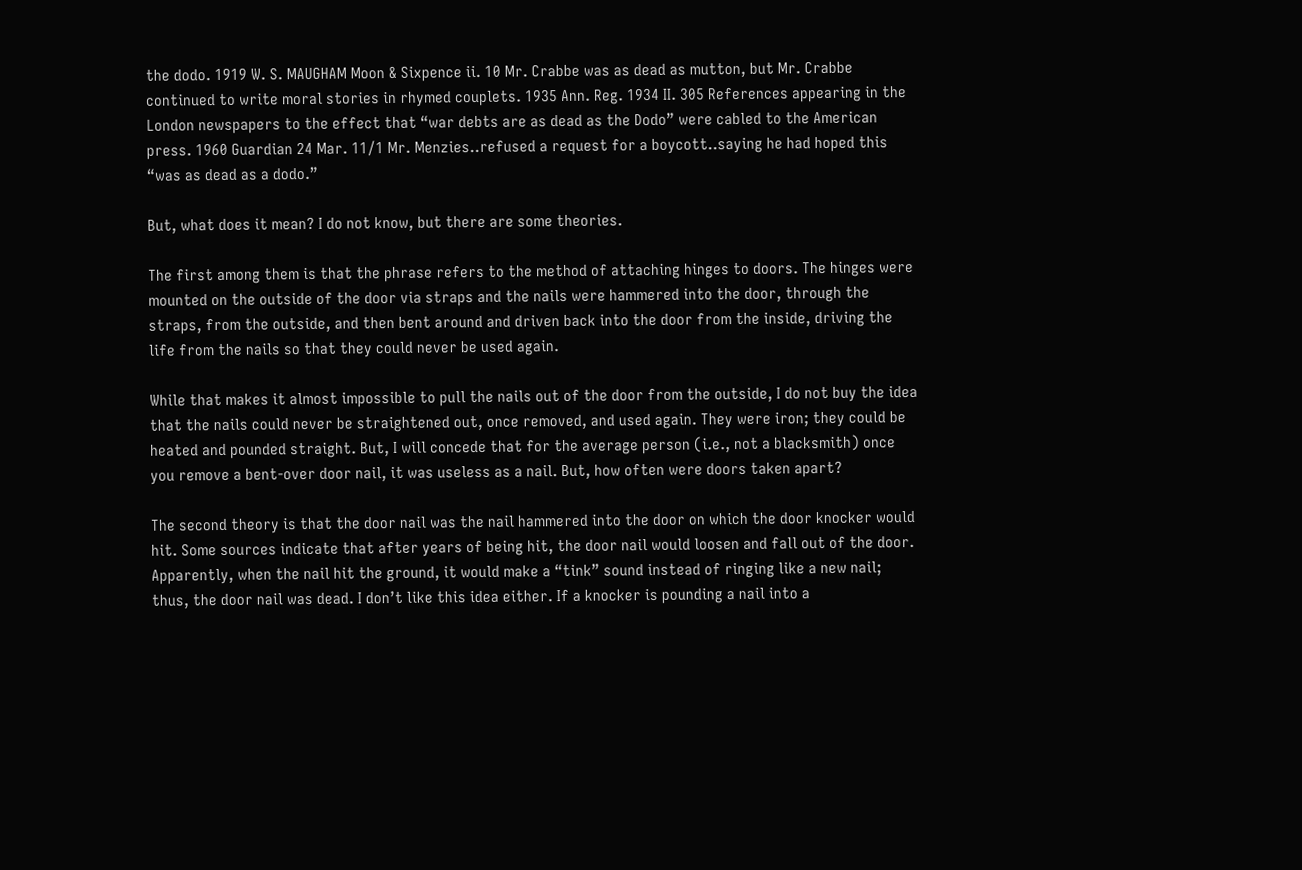the dodo. 1919 W. S. MAUGHAM Moon & Sixpence ii. 10 Mr. Crabbe was as dead as mutton, but Mr. Crabbe continued to write moral stories in rhymed couplets. 1935 Ann. Reg. 1934 II. 305 References appearing in the London newspapers to the effect that “war debts are as dead as the Dodo” were cabled to the American press. 1960 Guardian 24 Mar. 11/1 Mr. Menzies..refused a request for a boycott..saying he had hoped this “was as dead as a dodo.”

But, what does it mean? I do not know, but there are some theories.

The first among them is that the phrase refers to the method of attaching hinges to doors. The hinges were mounted on the outside of the door via straps and the nails were hammered into the door, through the straps, from the outside, and then bent around and driven back into the door from the inside, driving the life from the nails so that they could never be used again.

While that makes it almost impossible to pull the nails out of the door from the outside, I do not buy the idea that the nails could never be straightened out, once removed, and used again. They were iron; they could be heated and pounded straight. But, I will concede that for the average person (i.e., not a blacksmith) once you remove a bent-over door nail, it was useless as a nail. But, how often were doors taken apart?

The second theory is that the door nail was the nail hammered into the door on which the door knocker would hit. Some sources indicate that after years of being hit, the door nail would loosen and fall out of the door. Apparently, when the nail hit the ground, it would make a “tink” sound instead of ringing like a new nail; thus, the door nail was dead. I don’t like this idea either. If a knocker is pounding a nail into a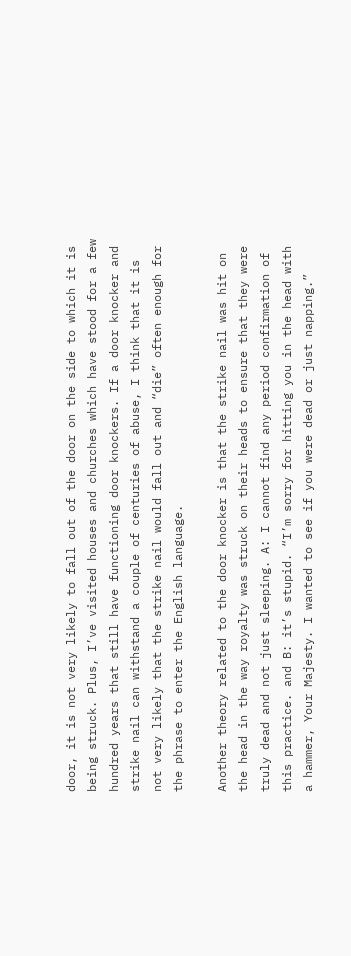door, it is not very likely to fall out of the door on the side to which it is being struck. Plus, I’ve visited houses and churches which have stood for a few hundred years that still have functioning door knockers. If a door knocker and strike nail can withstand a couple of centuries of abuse, I think that it is not very likely that the strike nail would fall out and “die” often enough for the phrase to enter the English language.

Another theory related to the door knocker is that the strike nail was hit on the head in the way royalty was struck on their heads to ensure that they were truly dead and not just sleeping. A: I cannot find any period confirmation of this practice. and B: it’s stupid. “I’m sorry for hitting you in the head with a hammer, Your Majesty. I wanted to see if you were dead or just napping.”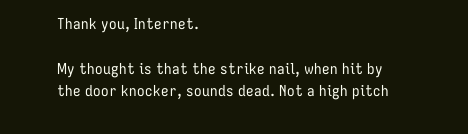Thank you, Internet.

My thought is that the strike nail, when hit by the door knocker, sounds dead. Not a high pitch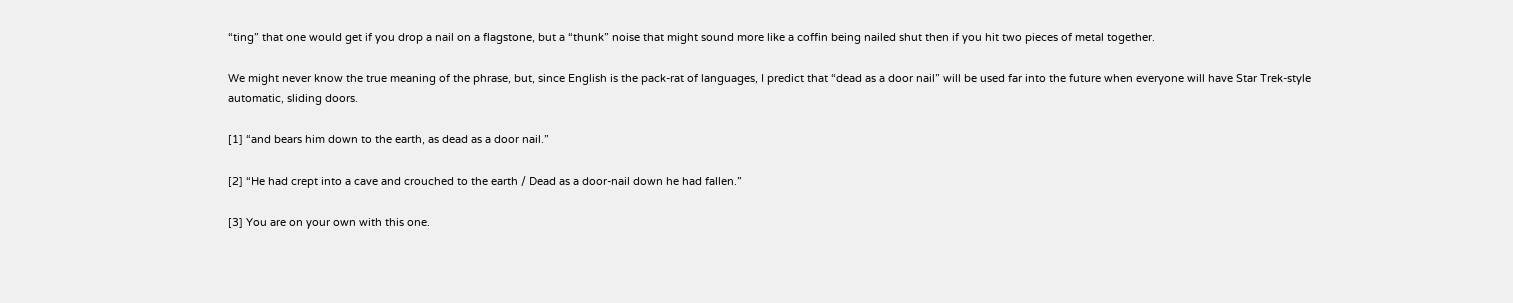“ting” that one would get if you drop a nail on a flagstone, but a “thunk” noise that might sound more like a coffin being nailed shut then if you hit two pieces of metal together.

We might never know the true meaning of the phrase, but, since English is the pack-rat of languages, I predict that “dead as a door nail” will be used far into the future when everyone will have Star Trek-style automatic, sliding doors.

[1] “and bears him down to the earth, as dead as a door nail.”

[2] “He had crept into a cave and crouched to the earth / Dead as a door-nail down he had fallen.”

[3] You are on your own with this one.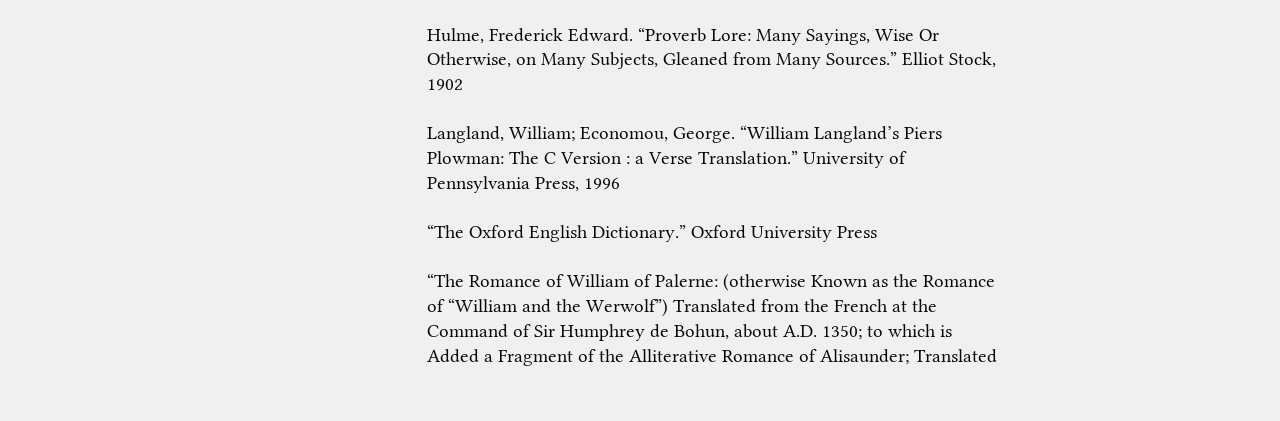Hulme, Frederick Edward. “Proverb Lore: Many Sayings, Wise Or Otherwise, on Many Subjects, Gleaned from Many Sources.” Elliot Stock, 1902

Langland, William; Economou, George. “William Langland’s Piers Plowman: The C Version : a Verse Translation.” University of Pennsylvania Press, 1996

“The Oxford English Dictionary.” Oxford University Press

“The Romance of William of Palerne: (otherwise Known as the Romance of “William and the Werwolf”) Translated from the French at the Command of Sir Humphrey de Bohun, about A.D. 1350; to which is Added a Fragment of the Alliterative Romance of Alisaunder; Translated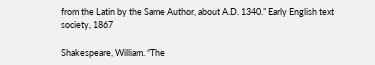from the Latin by the Same Author, about A.D. 1340.” Early English text society, 1867

Shakespeare, William. “The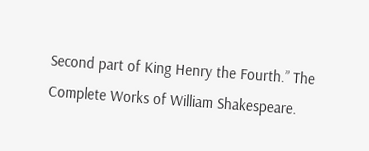Second part of King Henry the Fourth.” The Complete Works of William Shakespeare.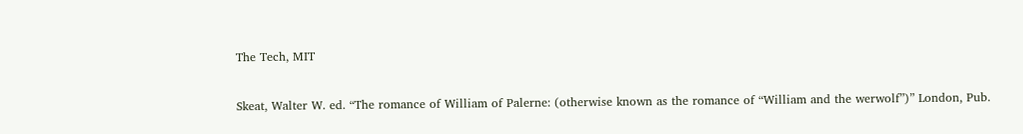The Tech, MIT

Skeat, Walter W. ed. “The romance of William of Palerne: (otherwise known as the romance of “William and the werwolf”)” London, Pub.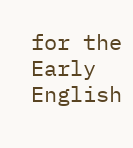for the Early English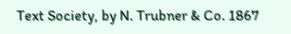Text Society, by N. Trubner & Co. 1867